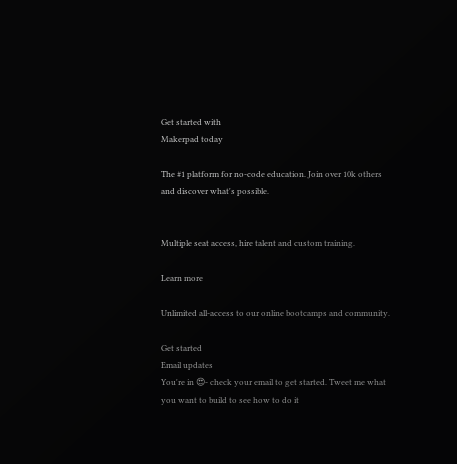Get started with
Makerpad today

The #1 platform for no-code education. Join over 10k others and discover what's possible.


Multiple seat access, hire talent and custom training.

Learn more

Unlimited all-access to our online bootcamps and community.

Get started
Email updates
You're in 😍- check your email to get started. Tweet me what you want to build to see how to do it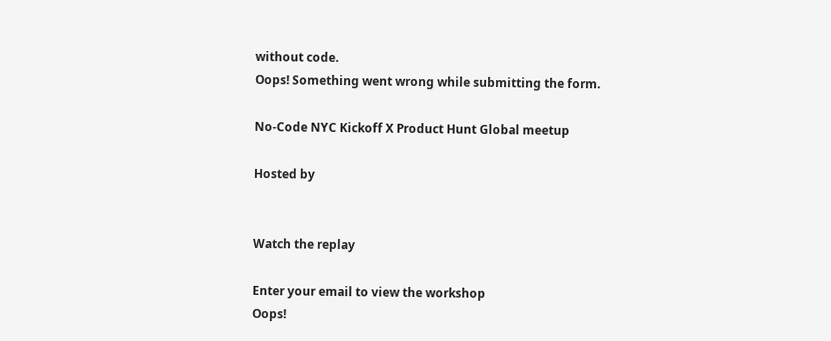without code.
Oops! Something went wrong while submitting the form.

No-Code NYC Kickoff X Product Hunt Global meetup

Hosted by


Watch the replay

Enter your email to view the workshop
Oops!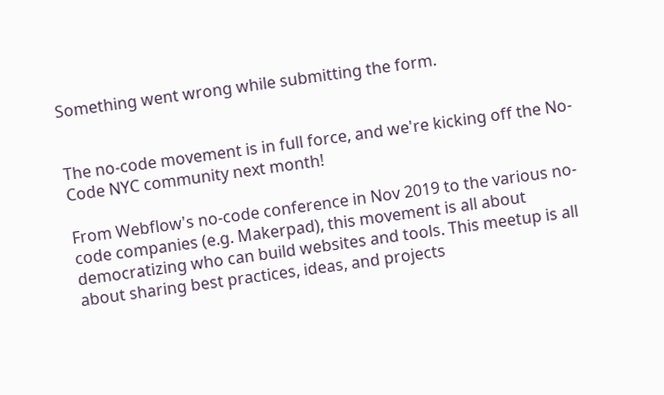Something went wrong while submitting the form.


The no-code movement is in full force, and we're kicking off the No-Code NYC community next month!

From Webflow's no-code conference in Nov 2019 to the various no-code companies (e.g. Makerpad), this movement is all about democratizing who can build websites and tools. This meetup is all about sharing best practices, ideas, and projects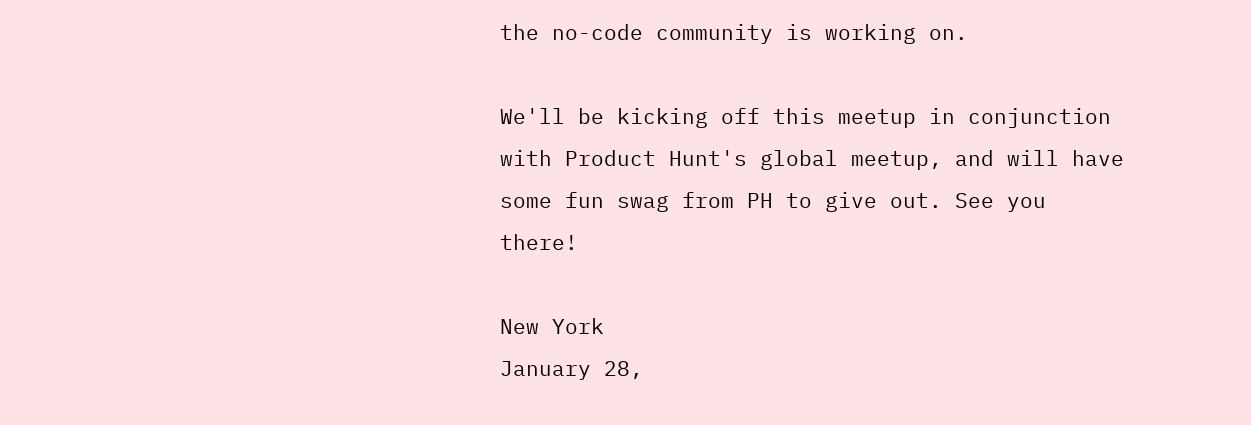the no-code community is working on.

We'll be kicking off this meetup in conjunction with Product Hunt's global meetup, and will have some fun swag from PH to give out. See you there!

New York
January 28,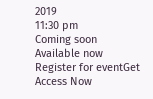2019
11:30 pm
Coming soon
Available now
Register for eventGet Access Now